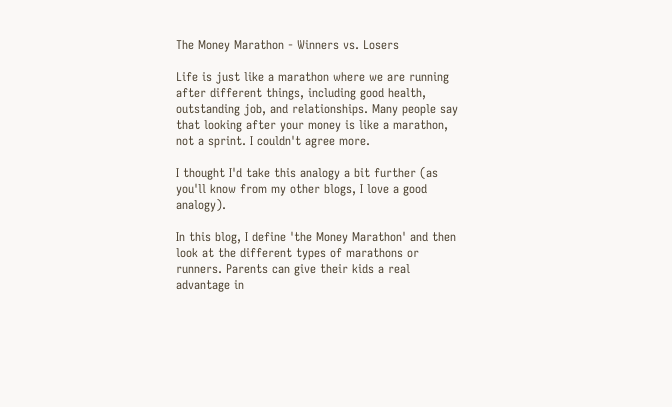The Money Marathon - Winners vs. Losers

Life is just like a marathon where we are running after different things, including good health, outstanding job, and relationships. Many people say that looking after your money is like a marathon, not a sprint. I couldn't agree more.

I thought I'd take this analogy a bit further (as you'll know from my other blogs, I love a good analogy).

In this blog, I define 'the Money Marathon' and then look at the different types of marathons or runners. Parents can give their kids a real advantage in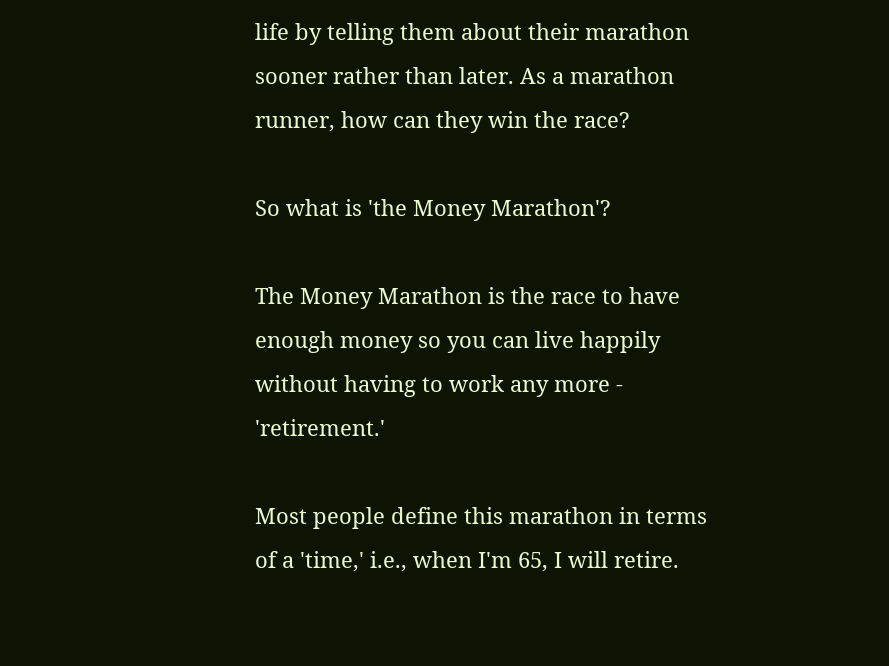life by telling them about their marathon sooner rather than later. As a marathon runner, how can they win the race?

So what is 'the Money Marathon'?

The Money Marathon is the race to have enough money so you can live happily without having to work any more - 'retirement.'

Most people define this marathon in terms of a 'time,' i.e., when I'm 65, I will retire.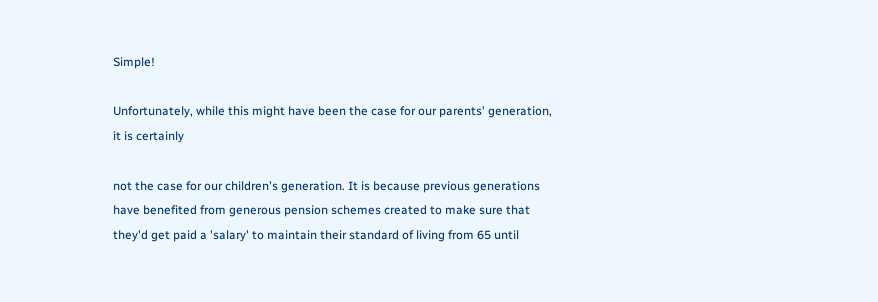Simple!

Unfortunately, while this might have been the case for our parents' generation, it is certainly

not the case for our children's generation. It is because previous generations have benefited from generous pension schemes created to make sure that they'd get paid a 'salary' to maintain their standard of living from 65 until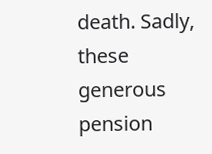death. Sadly, these generous pension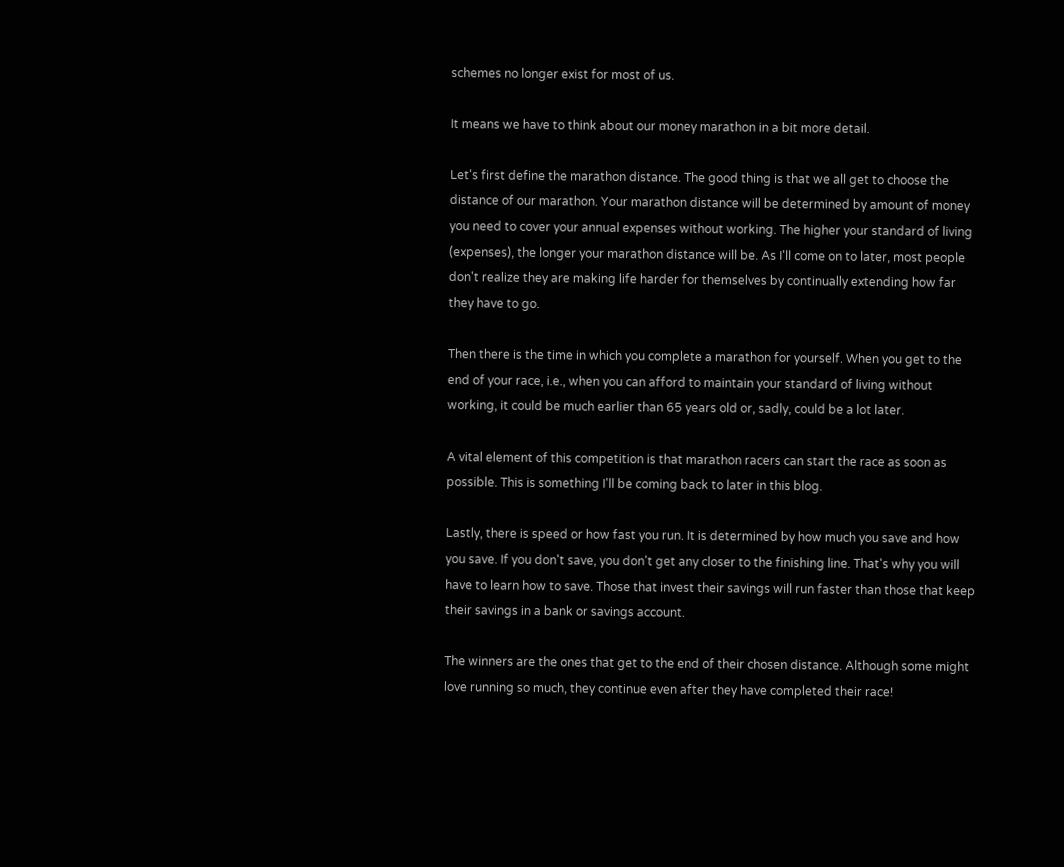schemes no longer exist for most of us.

It means we have to think about our money marathon in a bit more detail.

Let's first define the marathon distance. The good thing is that we all get to choose the distance of our marathon. Your marathon distance will be determined by amount of money you need to cover your annual expenses without working. The higher your standard of living (expenses), the longer your marathon distance will be. As I'll come on to later, most people don't realize they are making life harder for themselves by continually extending how far they have to go.

Then there is the time in which you complete a marathon for yourself. When you get to the end of your race, i.e., when you can afford to maintain your standard of living without working, it could be much earlier than 65 years old or, sadly, could be a lot later.

A vital element of this competition is that marathon racers can start the race as soon as possible. This is something I'll be coming back to later in this blog.

Lastly, there is speed or how fast you run. It is determined by how much you save and how you save. If you don't save, you don't get any closer to the finishing line. That's why you will have to learn how to save. Those that invest their savings will run faster than those that keep their savings in a bank or savings account.

The winners are the ones that get to the end of their chosen distance. Although some might love running so much, they continue even after they have completed their race!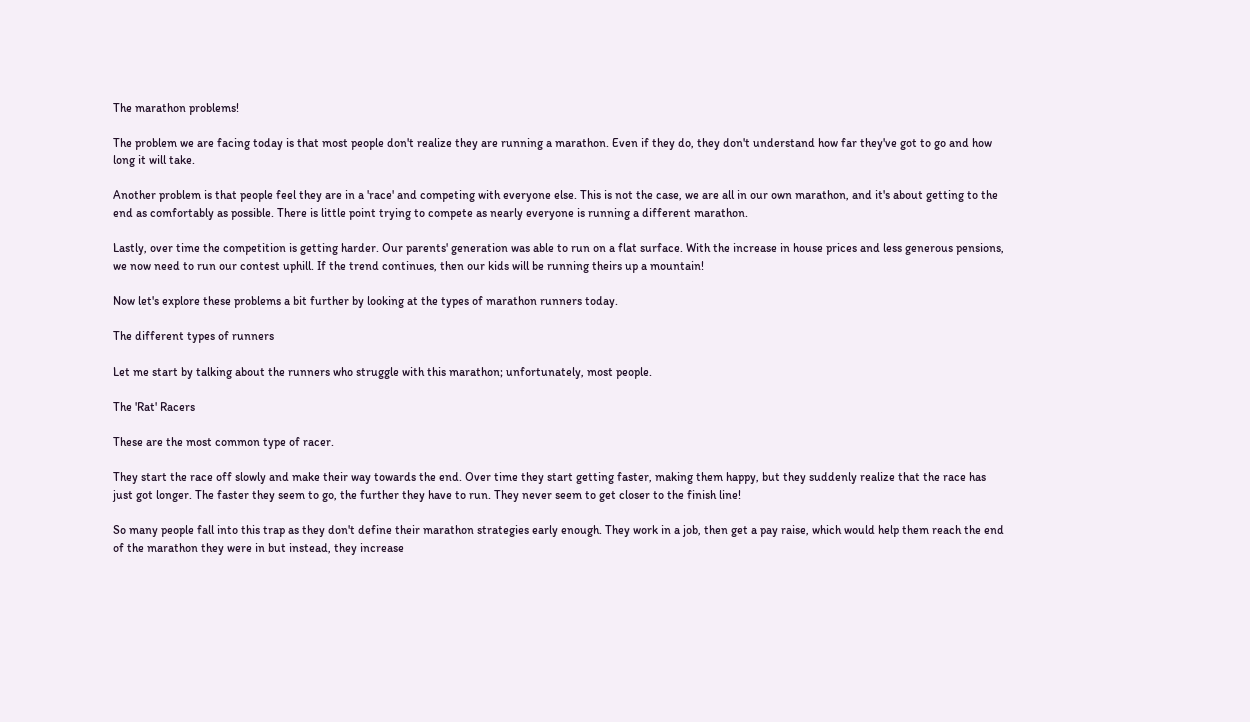The marathon problems!

The problem we are facing today is that most people don't realize they are running a marathon. Even if they do, they don't understand how far they've got to go and how long it will take.

Another problem is that people feel they are in a 'race' and competing with everyone else. This is not the case, we are all in our own marathon, and it's about getting to the end as comfortably as possible. There is little point trying to compete as nearly everyone is running a different marathon.

Lastly, over time the competition is getting harder. Our parents' generation was able to run on a flat surface. With the increase in house prices and less generous pensions, we now need to run our contest uphill. If the trend continues, then our kids will be running theirs up a mountain!

Now let's explore these problems a bit further by looking at the types of marathon runners today.

The different types of runners

Let me start by talking about the runners who struggle with this marathon; unfortunately, most people.

The 'Rat' Racers

These are the most common type of racer.

They start the race off slowly and make their way towards the end. Over time they start getting faster, making them happy, but they suddenly realize that the race has just got longer. The faster they seem to go, the further they have to run. They never seem to get closer to the finish line!

So many people fall into this trap as they don't define their marathon strategies early enough. They work in a job, then get a pay raise, which would help them reach the end of the marathon they were in but instead, they increase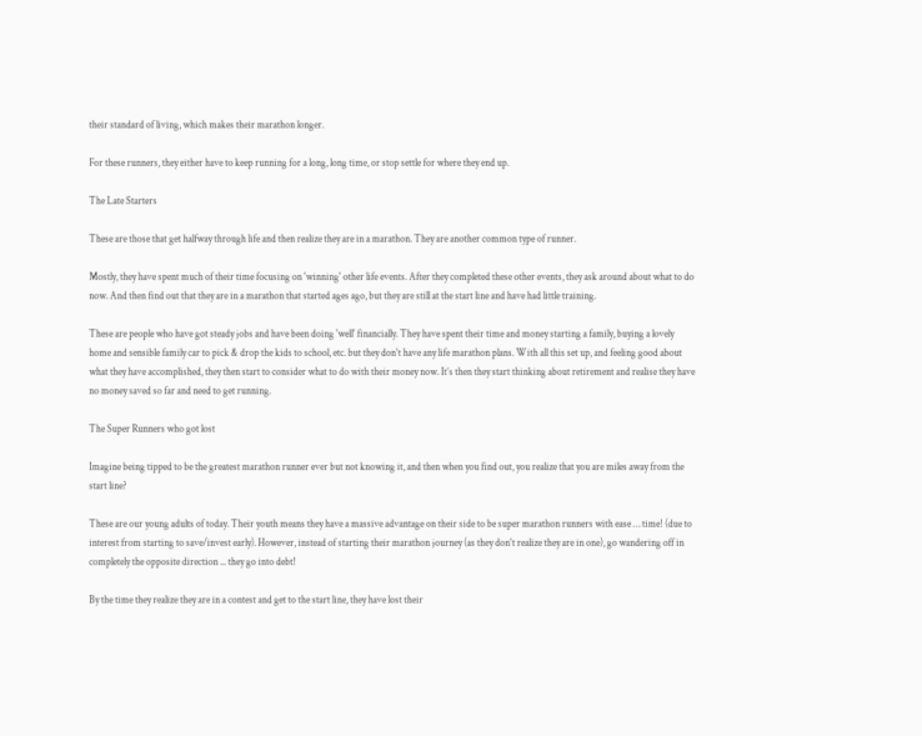their standard of living, which makes their marathon longer.

For these runners, they either have to keep running for a long, long time, or stop settle for where they end up.

The Late Starters

These are those that get halfway through life and then realize they are in a marathon. They are another common type of runner.

Mostly, they have spent much of their time focusing on 'winning' other life events. After they completed these other events, they ask around about what to do now. And then find out that they are in a marathon that started ages ago, but they are still at the start line and have had little training.

These are people who have got steady jobs and have been doing 'well' financially. They have spent their time and money starting a family, buying a lovely home and sensible family car to pick & drop the kids to school, etc. but they don't have any life marathon plans. With all this set up, and feeling good about what they have accomplished, they then start to consider what to do with their money now. It’s then they start thinking about retirement and realise they have no money saved so far and need to get running.

The Super Runners who got lost

Imagine being tipped to be the greatest marathon runner ever but not knowing it, and then when you find out, you realize that you are miles away from the start line?

These are our young adults of today. Their youth means they have a massive advantage on their side to be super marathon runners with ease … time! (due to interest from starting to save/invest early). However, instead of starting their marathon journey (as they don't realize they are in one), go wandering off in completely the opposite direction ... they go into debt!

By the time they realize they are in a contest and get to the start line, they have lost their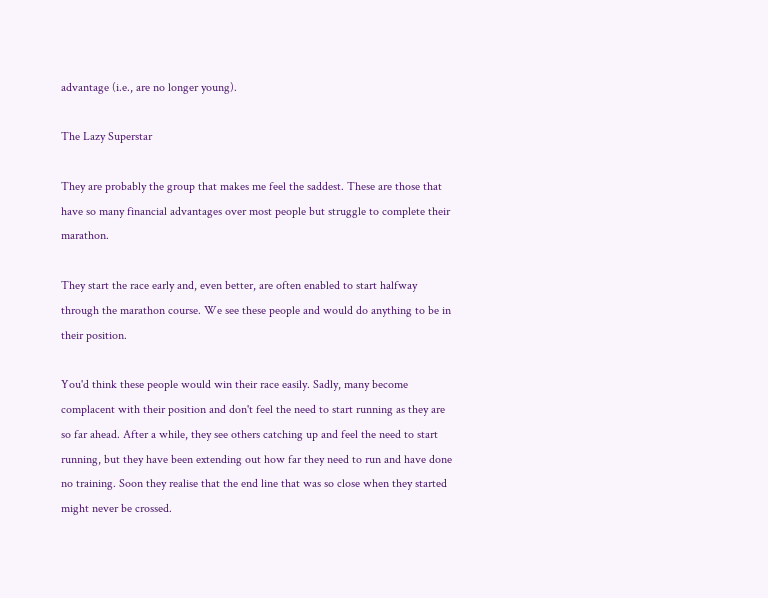advantage (i.e., are no longer young).

The Lazy Superstar

They are probably the group that makes me feel the saddest. These are those that have so many financial advantages over most people but struggle to complete their marathon.

They start the race early and, even better, are often enabled to start halfway through the marathon course. We see these people and would do anything to be in their position.

You'd think these people would win their race easily. Sadly, many become complacent with their position and don't feel the need to start running as they are so far ahead. After a while, they see others catching up and feel the need to start running, but they have been extending out how far they need to run and have done no training. Soon they realise that the end line that was so close when they started might never be crossed.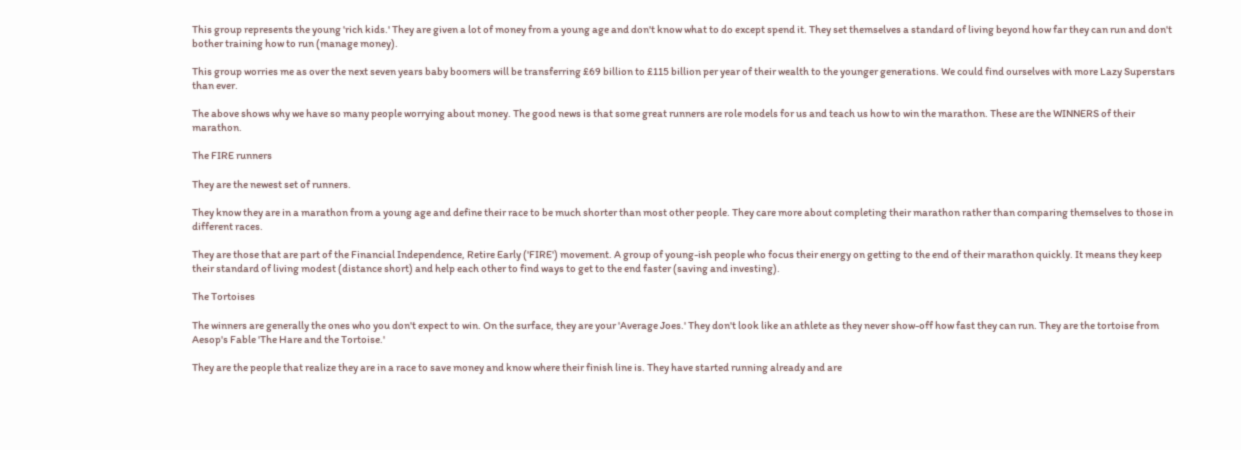This group represents the young 'rich kids.' They are given a lot of money from a young age and don't know what to do except spend it. They set themselves a standard of living beyond how far they can run and don't bother training how to run (manage money).

This group worries me as over the next seven years baby boomers will be transferring £69 billion to £115 billion per year of their wealth to the younger generations. We could find ourselves with more Lazy Superstars than ever.

The above shows why we have so many people worrying about money. The good news is that some great runners are role models for us and teach us how to win the marathon. These are the WINNERS of their marathon.

The FIRE runners

They are the newest set of runners.

They know they are in a marathon from a young age and define their race to be much shorter than most other people. They care more about completing their marathon rather than comparing themselves to those in different races.

They are those that are part of the Financial Independence, Retire Early ('FIRE') movement. A group of young-ish people who focus their energy on getting to the end of their marathon quickly. It means they keep their standard of living modest (distance short) and help each other to find ways to get to the end faster (saving and investing).

The Tortoises

The winners are generally the ones who you don't expect to win. On the surface, they are your 'Average Joes.' They don't look like an athlete as they never show-off how fast they can run. They are the tortoise from Aesop's Fable 'The Hare and the Tortoise.'

They are the people that realize they are in a race to save money and know where their finish line is. They have started running already and are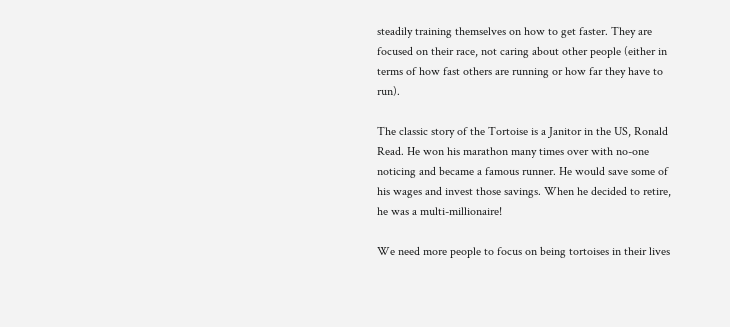steadily training themselves on how to get faster. They are focused on their race, not caring about other people (either in terms of how fast others are running or how far they have to run).

The classic story of the Tortoise is a Janitor in the US, Ronald Read. He won his marathon many times over with no-one noticing and became a famous runner. He would save some of his wages and invest those savings. When he decided to retire, he was a multi-millionaire!

We need more people to focus on being tortoises in their lives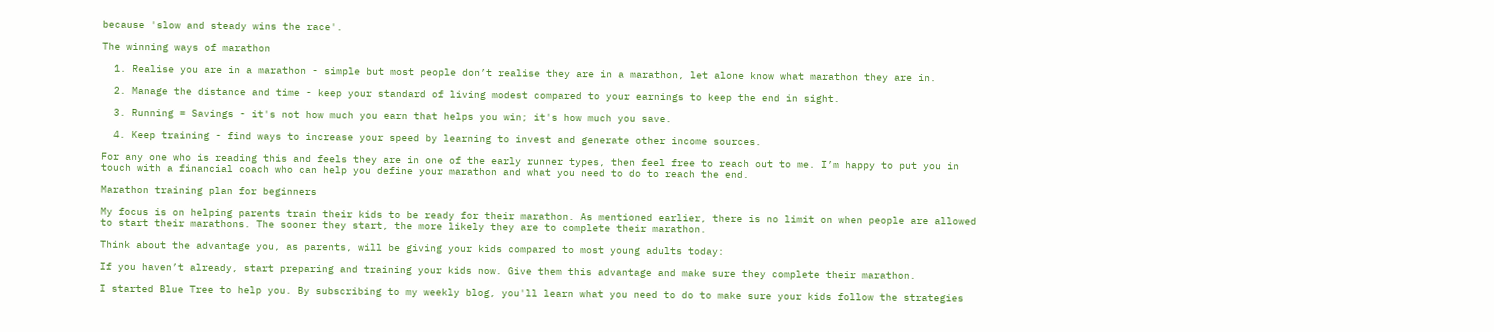because 'slow and steady wins the race'.

The winning ways of marathon

  1. Realise you are in a marathon - simple but most people don’t realise they are in a marathon, let alone know what marathon they are in.

  2. Manage the distance and time - keep your standard of living modest compared to your earnings to keep the end in sight.

  3. Running = Savings - it's not how much you earn that helps you win; it's how much you save.

  4. Keep training - find ways to increase your speed by learning to invest and generate other income sources.

For any one who is reading this and feels they are in one of the early runner types, then feel free to reach out to me. I’m happy to put you in touch with a financial coach who can help you define your marathon and what you need to do to reach the end.

Marathon training plan for beginners

My focus is on helping parents train their kids to be ready for their marathon. As mentioned earlier, there is no limit on when people are allowed to start their marathons. The sooner they start, the more likely they are to complete their marathon.

Think about the advantage you, as parents, will be giving your kids compared to most young adults today:

If you haven’t already, start preparing and training your kids now. Give them this advantage and make sure they complete their marathon.

I started Blue Tree to help you. By subscribing to my weekly blog, you'll learn what you need to do to make sure your kids follow the strategies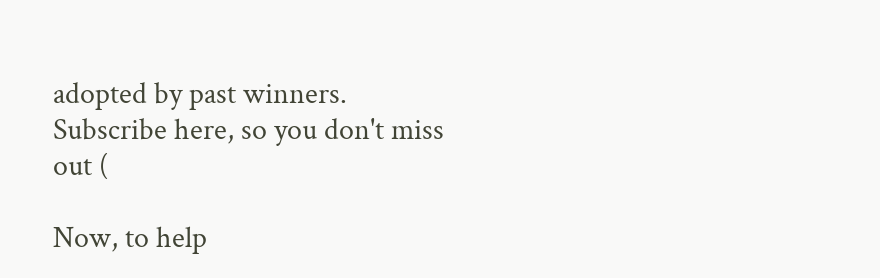adopted by past winners. Subscribe here, so you don't miss out (

Now, to help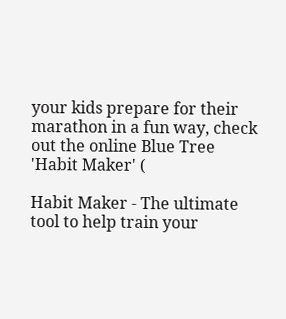your kids prepare for their marathon in a fun way, check out the online Blue Tree 'Habit Maker' (

Habit Maker - The ultimate tool to help train your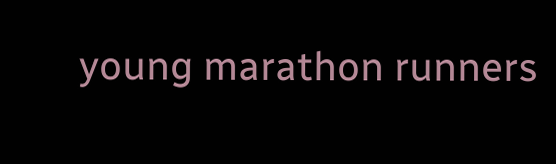young marathon runners